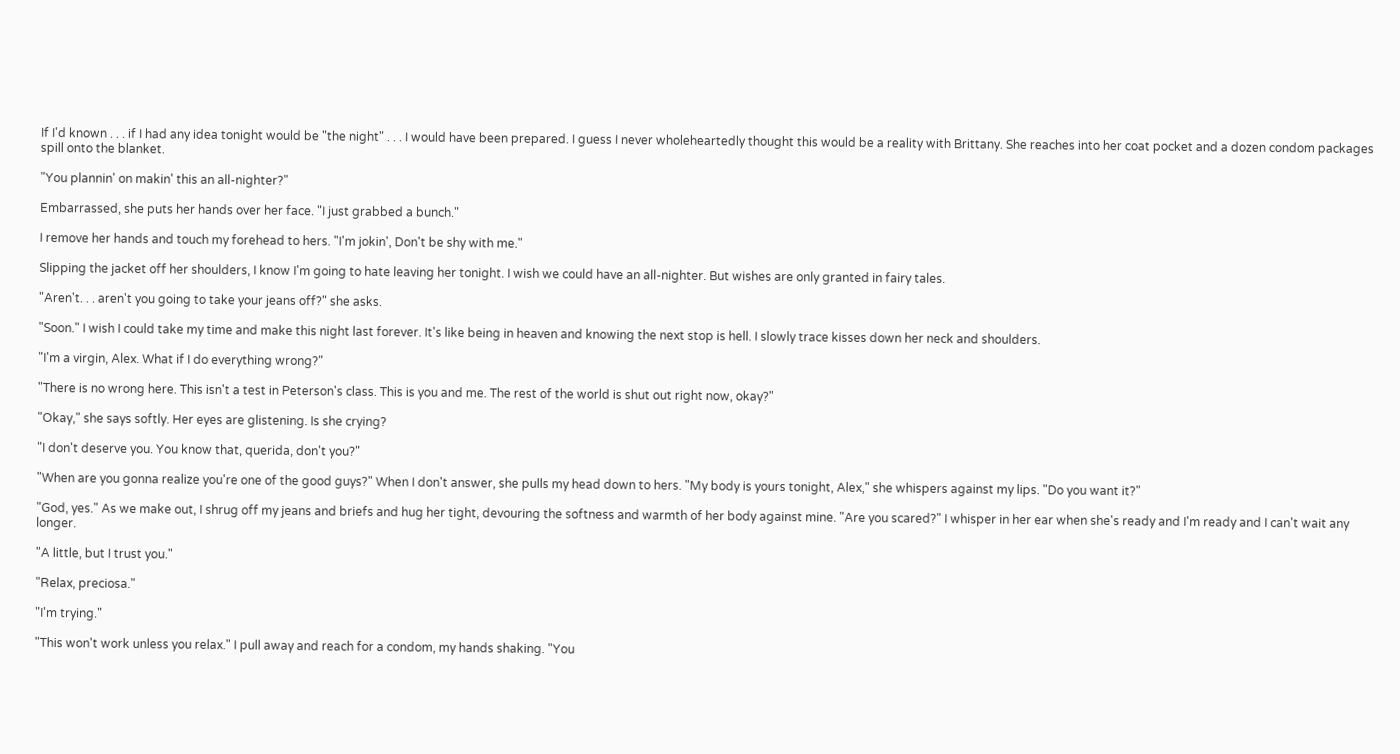If I'd known . . . if I had any idea tonight would be "the night" . . . I would have been prepared. I guess I never wholeheartedly thought this would be a reality with Brittany. She reaches into her coat pocket and a dozen condom packages spill onto the blanket.

"You plannin' on makin' this an all-nighter?"

Embarrassed, she puts her hands over her face. "I just grabbed a bunch."

I remove her hands and touch my forehead to hers. "I'm jokin', Don't be shy with me."

Slipping the jacket off her shoulders, I know I'm going to hate leaving her tonight. I wish we could have an all-nighter. But wishes are only granted in fairy tales.

"Aren't. . . aren't you going to take your jeans off?" she asks.

"Soon." I wish I could take my time and make this night last forever. It's like being in heaven and knowing the next stop is hell. I slowly trace kisses down her neck and shoulders.

"I'm a virgin, Alex. What if I do everything wrong?"

"There is no wrong here. This isn't a test in Peterson's class. This is you and me. The rest of the world is shut out right now, okay?"

"Okay," she says softly. Her eyes are glistening. Is she crying?

"I don't deserve you. You know that, querida, don't you?"

"When are you gonna realize you're one of the good guys?" When I don't answer, she pulls my head down to hers. "My body is yours tonight, Alex," she whispers against my lips. "Do you want it?"

"God, yes." As we make out, I shrug off my jeans and briefs and hug her tight, devouring the softness and warmth of her body against mine. "Are you scared?" I whisper in her ear when she's ready and I'm ready and I can't wait any longer.

"A little, but I trust you."

"Relax, preciosa."

"I'm trying."

"This won't work unless you relax." I pull away and reach for a condom, my hands shaking. "You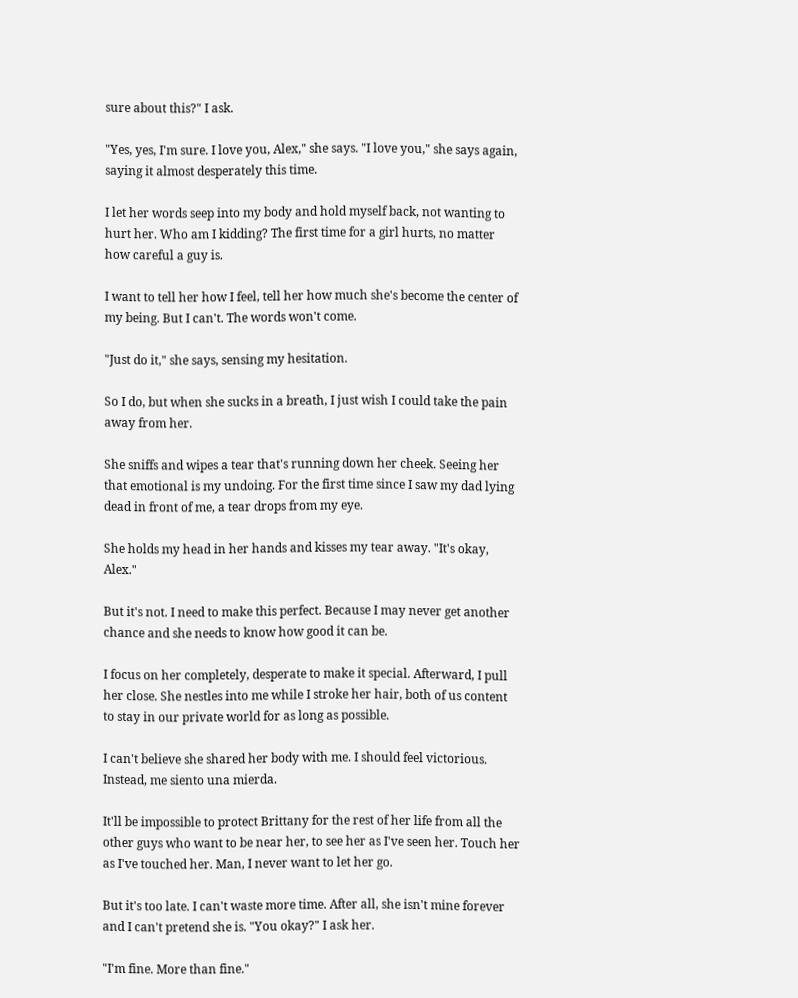sure about this?" I ask.

"Yes, yes, I'm sure. I love you, Alex," she says. "I love you," she says again, saying it almost desperately this time.

I let her words seep into my body and hold myself back, not wanting to hurt her. Who am I kidding? The first time for a girl hurts, no matter how careful a guy is.

I want to tell her how I feel, tell her how much she's become the center of my being. But I can't. The words won't come.

"Just do it," she says, sensing my hesitation.

So I do, but when she sucks in a breath, I just wish I could take the pain away from her.

She sniffs and wipes a tear that's running down her cheek. Seeing her that emotional is my undoing. For the first time since I saw my dad lying dead in front of me, a tear drops from my eye.

She holds my head in her hands and kisses my tear away. "It's okay, Alex."

But it's not. I need to make this perfect. Because I may never get another chance and she needs to know how good it can be.

I focus on her completely, desperate to make it special. Afterward, I pull her close. She nestles into me while I stroke her hair, both of us content to stay in our private world for as long as possible.

I can't believe she shared her body with me. I should feel victorious. Instead, me siento una mierda.

It'll be impossible to protect Brittany for the rest of her life from all the other guys who want to be near her, to see her as I've seen her. Touch her as I've touched her. Man, I never want to let her go.

But it's too late. I can't waste more time. After all, she isn't mine forever and I can't pretend she is. "You okay?" I ask her.

"I'm fine. More than fine."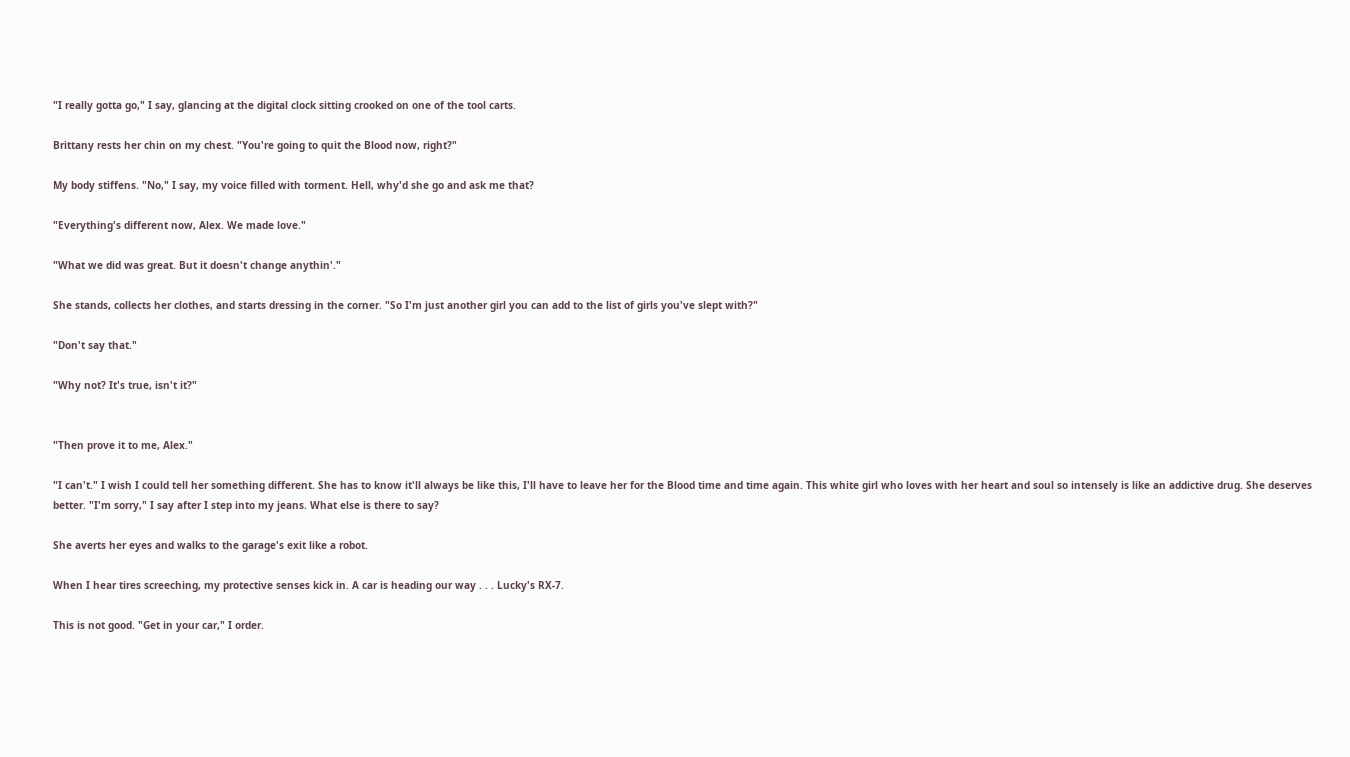"I really gotta go," I say, glancing at the digital clock sitting crooked on one of the tool carts.

Brittany rests her chin on my chest. "You're going to quit the Blood now, right?"

My body stiffens. "No," I say, my voice filled with torment. Hell, why'd she go and ask me that?

"Everything's different now, Alex. We made love."

"What we did was great. But it doesn't change anythin'."

She stands, collects her clothes, and starts dressing in the corner. "So I'm just another girl you can add to the list of girls you've slept with?"

"Don't say that."

"Why not? It's true, isn't it?"


"Then prove it to me, Alex."

"I can't." I wish I could tell her something different. She has to know it'll always be like this, I'll have to leave her for the Blood time and time again. This white girl who loves with her heart and soul so intensely is like an addictive drug. She deserves better. "I'm sorry," I say after I step into my jeans. What else is there to say?

She averts her eyes and walks to the garage's exit like a robot.

When I hear tires screeching, my protective senses kick in. A car is heading our way . . . Lucky's RX-7.

This is not good. "Get in your car," I order.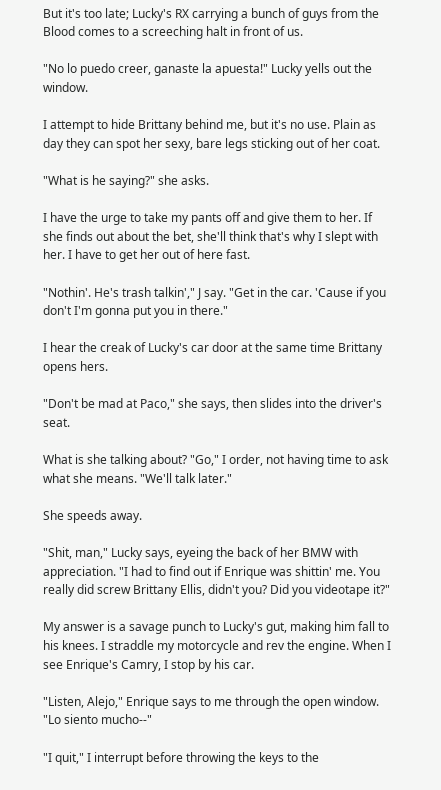But it's too late; Lucky's RX carrying a bunch of guys from the Blood comes to a screeching halt in front of us.

"No lo puedo creer, ganaste la apuesta!" Lucky yells out the window.

I attempt to hide Brittany behind me, but it's no use. Plain as day they can spot her sexy, bare legs sticking out of her coat.

"What is he saying?" she asks.

I have the urge to take my pants off and give them to her. If she finds out about the bet, she'll think that's why I slept with her. I have to get her out of here fast.

"Nothin'. He's trash talkin'," J say. "Get in the car. 'Cause if you don't I'm gonna put you in there."

I hear the creak of Lucky's car door at the same time Brittany opens hers.

"Don't be mad at Paco," she says, then slides into the driver's seat.

What is she talking about? "Go," I order, not having time to ask what she means. "We'll talk later."

She speeds away.

"Shit, man," Lucky says, eyeing the back of her BMW with appreciation. "I had to find out if Enrique was shittin' me. You really did screw Brittany Ellis, didn't you? Did you videotape it?"

My answer is a savage punch to Lucky's gut, making him fall to his knees. I straddle my motorcycle and rev the engine. When I see Enrique's Camry, I stop by his car.

"Listen, Alejo," Enrique says to me through the open window. "Lo siento mucho--"

"I quit," I interrupt before throwing the keys to the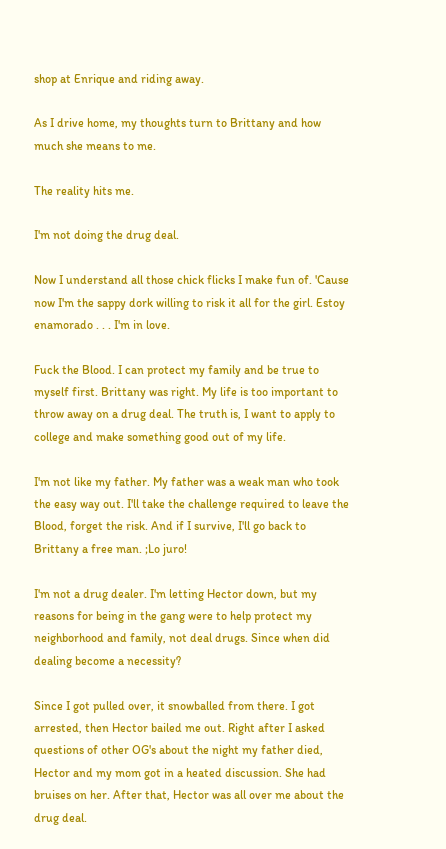shop at Enrique and riding away.

As I drive home, my thoughts turn to Brittany and how much she means to me.

The reality hits me.

I'm not doing the drug deal.

Now I understand all those chick flicks I make fun of. 'Cause now I'm the sappy dork willing to risk it all for the girl. Estoy enamorado . . . I'm in love.

Fuck the Blood. I can protect my family and be true to myself first. Brittany was right. My life is too important to throw away on a drug deal. The truth is, I want to apply to college and make something good out of my life.

I'm not like my father. My father was a weak man who took the easy way out. I'll take the challenge required to leave the Blood, forget the risk. And if I survive, I'll go back to Brittany a free man. ;Lo juro!

I'm not a drug dealer. I'm letting Hector down, but my reasons for being in the gang were to help protect my neighborhood and family, not deal drugs. Since when did dealing become a necessity?

Since I got pulled over, it snowballed from there. I got arrested, then Hector bailed me out. Right after I asked questions of other OG's about the night my father died, Hector and my mom got in a heated discussion. She had bruises on her. After that, Hector was all over me about the drug deal.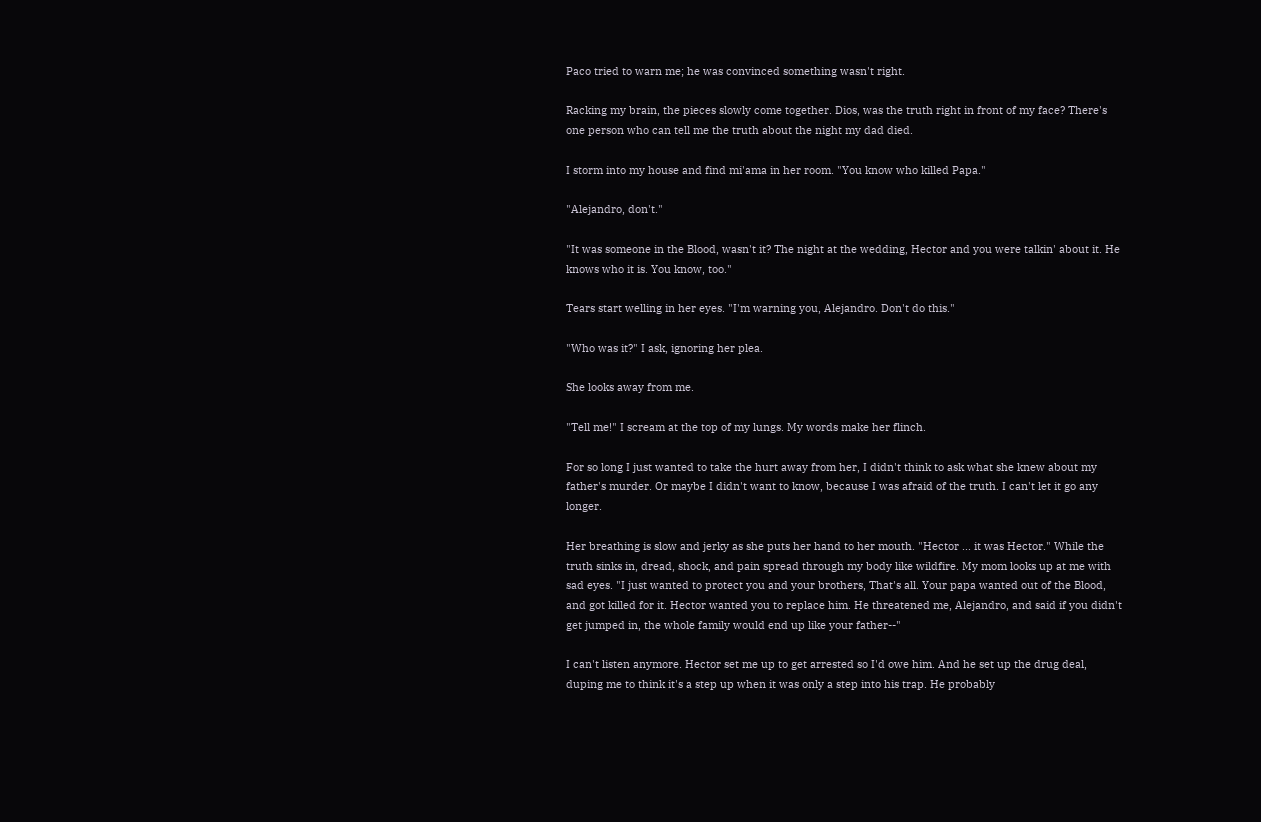Paco tried to warn me; he was convinced something wasn't right.

Racking my brain, the pieces slowly come together. Dios, was the truth right in front of my face? There's one person who can tell me the truth about the night my dad died.

I storm into my house and find mi'ama in her room. "You know who killed Papa."

"Alejandro, don't."

"It was someone in the Blood, wasn't it? The night at the wedding, Hector and you were talkin' about it. He knows who it is. You know, too."

Tears start welling in her eyes. "I'm warning you, Alejandro. Don't do this."

"Who was it?" I ask, ignoring her plea.

She looks away from me.

"Tell me!" I scream at the top of my lungs. My words make her flinch.

For so long I just wanted to take the hurt away from her, I didn't think to ask what she knew about my father's murder. Or maybe I didn't want to know, because I was afraid of the truth. I can't let it go any longer.

Her breathing is slow and jerky as she puts her hand to her mouth. "Hector ... it was Hector." While the truth sinks in, dread, shock, and pain spread through my body like wildfire. My mom looks up at me with sad eyes. "I just wanted to protect you and your brothers, That's all. Your papa wanted out of the Blood, and got killed for it. Hector wanted you to replace him. He threatened me, Alejandro, and said if you didn't get jumped in, the whole family would end up like your father--"

I can't listen anymore. Hector set me up to get arrested so I'd owe him. And he set up the drug deal, duping me to think it's a step up when it was only a step into his trap. He probably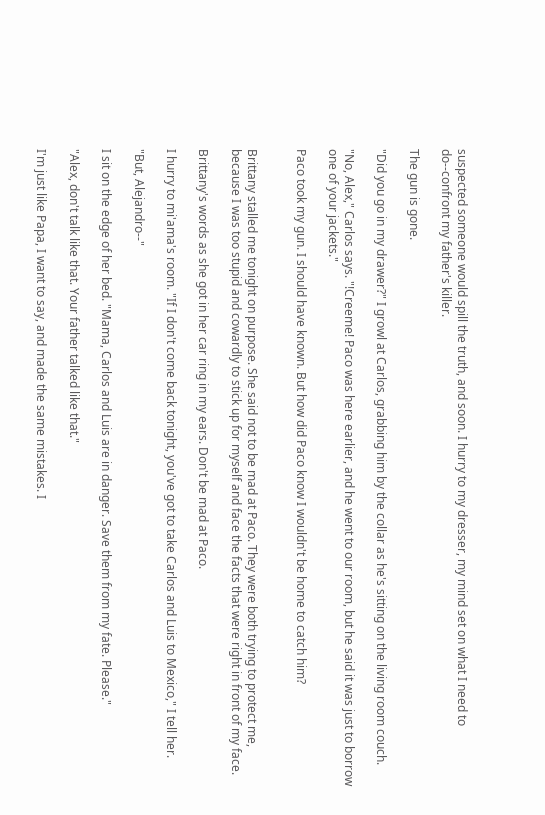suspected someone would spill the truth, and soon. I hurry to my dresser, my mind set on what I need to do--confront my father's killer.

The gun is gone.

"Did you go in my drawer?" I growl at Carlos, grabbing him by the collar as he's sitting on the living room couch.

"No, Alex," Carlos says. "!Creeme! Paco was here earlier, and he went to our room, but he said it was just to borrow one of your jackets."

Paco took my gun. I should have known. But how did Paco know I wouldn't be home to catch him?


Brittany stalled me tonight on purpose. She said not to be mad at Paco. They were both trying to protect me, because I was too stupid and cowardly to stick up for myself and face the facts that were right in front of my face.

Brittany's words as she got in her car ring in my ears. Don't be mad at Paco.

I hurry to mi'ama's room. "If I don't come back tonight, you've got to take Carlos and Luis to Mexico," I tell her.

"But, Alejandro--"

I sit on the edge of her bed. "Mama, Carlos and Luis are in danger. Save them from my fate. Please."

"Alex, don't talk like that. Your father talked like that."

I'm just like Papa, I want to say, and made the same mistakes. I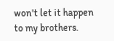won't let it happen to my brothers.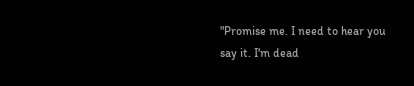"Promise me. I need to hear you say it. I'm dead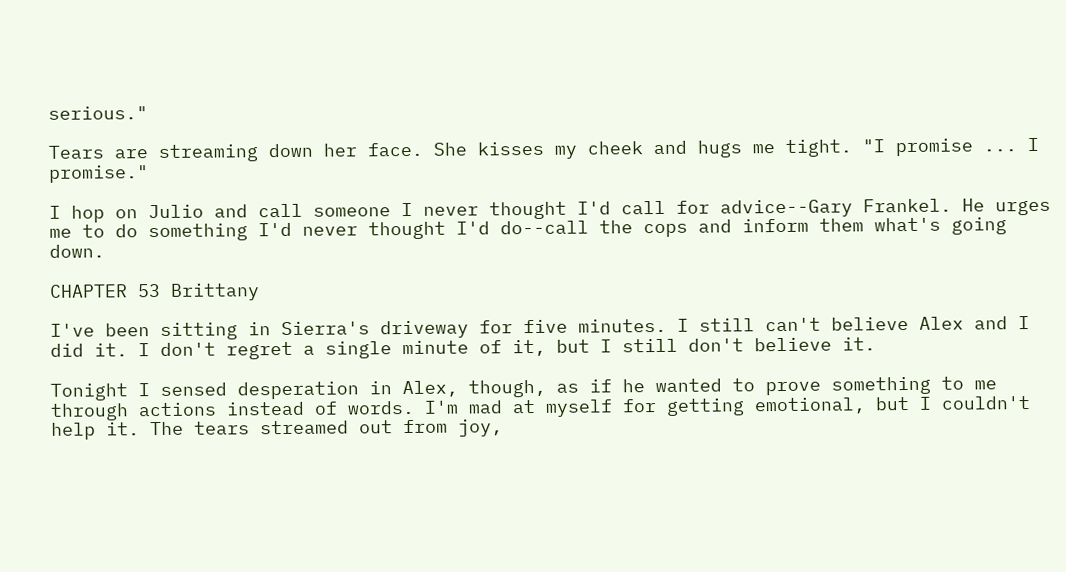serious."

Tears are streaming down her face. She kisses my cheek and hugs me tight. "I promise ... I promise."

I hop on Julio and call someone I never thought I'd call for advice--Gary Frankel. He urges me to do something I'd never thought I'd do--call the cops and inform them what's going down.

CHAPTER 53 Brittany

I've been sitting in Sierra's driveway for five minutes. I still can't believe Alex and I did it. I don't regret a single minute of it, but I still don't believe it.

Tonight I sensed desperation in Alex, though, as if he wanted to prove something to me through actions instead of words. I'm mad at myself for getting emotional, but I couldn't help it. The tears streamed out from joy,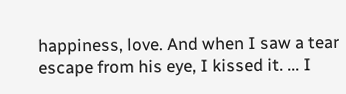happiness, love. And when I saw a tear escape from his eye, I kissed it. ... I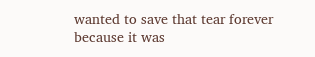wanted to save that tear forever because it was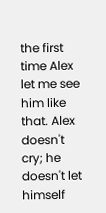the first time Alex let me see him like that. Alex doesn't cry; he doesn't let himself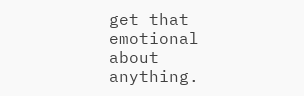get that emotional about anything.